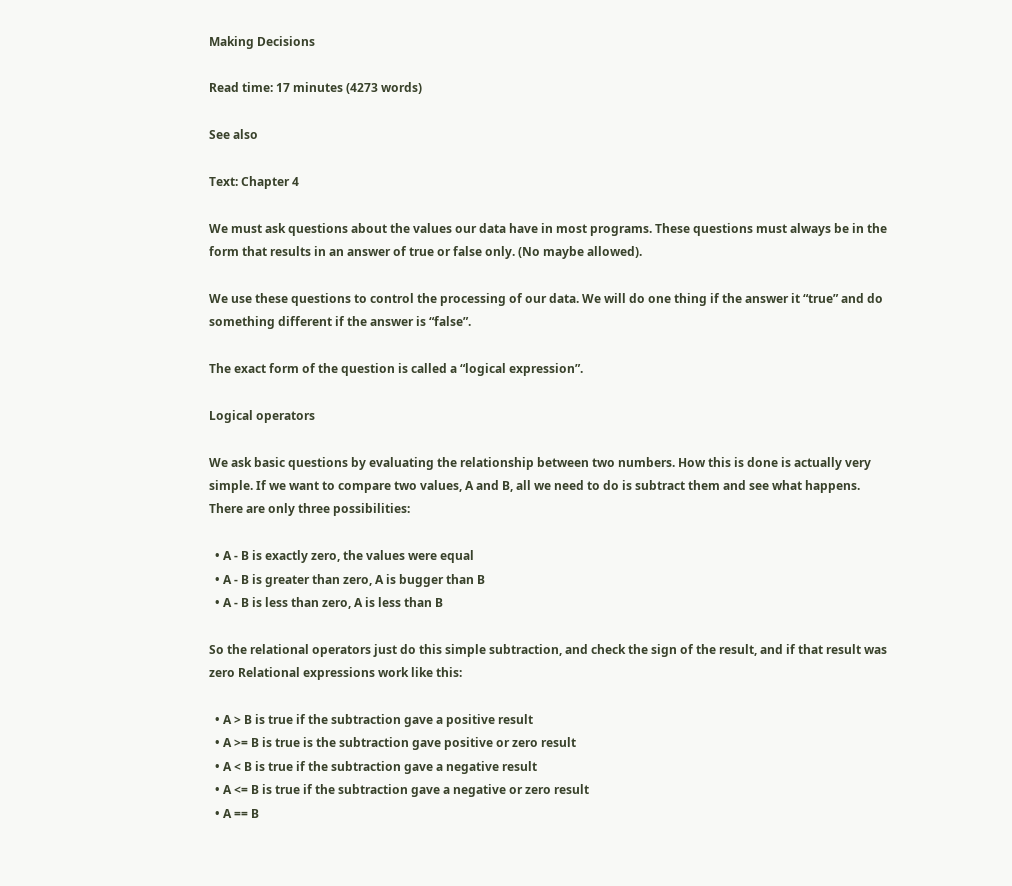Making Decisions

Read time: 17 minutes (4273 words)

See also

Text: Chapter 4

We must ask questions about the values our data have in most programs. These questions must always be in the form that results in an answer of true or false only. (No maybe allowed).

We use these questions to control the processing of our data. We will do one thing if the answer it “true” and do something different if the answer is “false”.

The exact form of the question is called a “logical expression”.

Logical operators

We ask basic questions by evaluating the relationship between two numbers. How this is done is actually very simple. If we want to compare two values, A and B, all we need to do is subtract them and see what happens. There are only three possibilities:

  • A - B is exactly zero, the values were equal
  • A - B is greater than zero, A is bugger than B
  • A - B is less than zero, A is less than B

So the relational operators just do this simple subtraction, and check the sign of the result, and if that result was zero Relational expressions work like this:

  • A > B is true if the subtraction gave a positive result
  • A >= B is true is the subtraction gave positive or zero result
  • A < B is true if the subtraction gave a negative result
  • A <= B is true if the subtraction gave a negative or zero result
  • A == B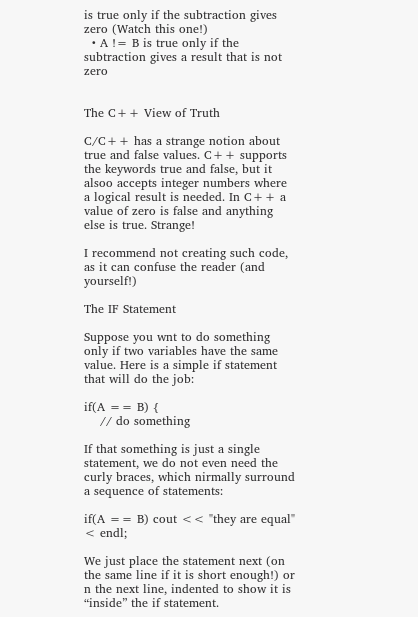is true only if the subtraction gives zero (Watch this one!)
  • A != B is true only if the subtraction gives a result that is not zero


The C++ View of Truth

C/C++ has a strange notion about true and false values. C++ supports the keywords true and false, but it alsoo accepts integer numbers where a logical result is needed. In C++ a value of zero is false and anything else is true. Strange!

I recommend not creating such code, as it can confuse the reader (and yourself!)

The IF Statement

Suppose you wnt to do something only if two variables have the same value. Here is a simple if statement that will do the job:

if(A == B) {
    // do something

If that something is just a single statement, we do not even need the curly braces, which nirmally surround a sequence of statements:

if(A == B) cout << "they are equal" < endl;

We just place the statement next (on the same line if it is short enough!) or n the next line, indented to show it is “inside” the if statement.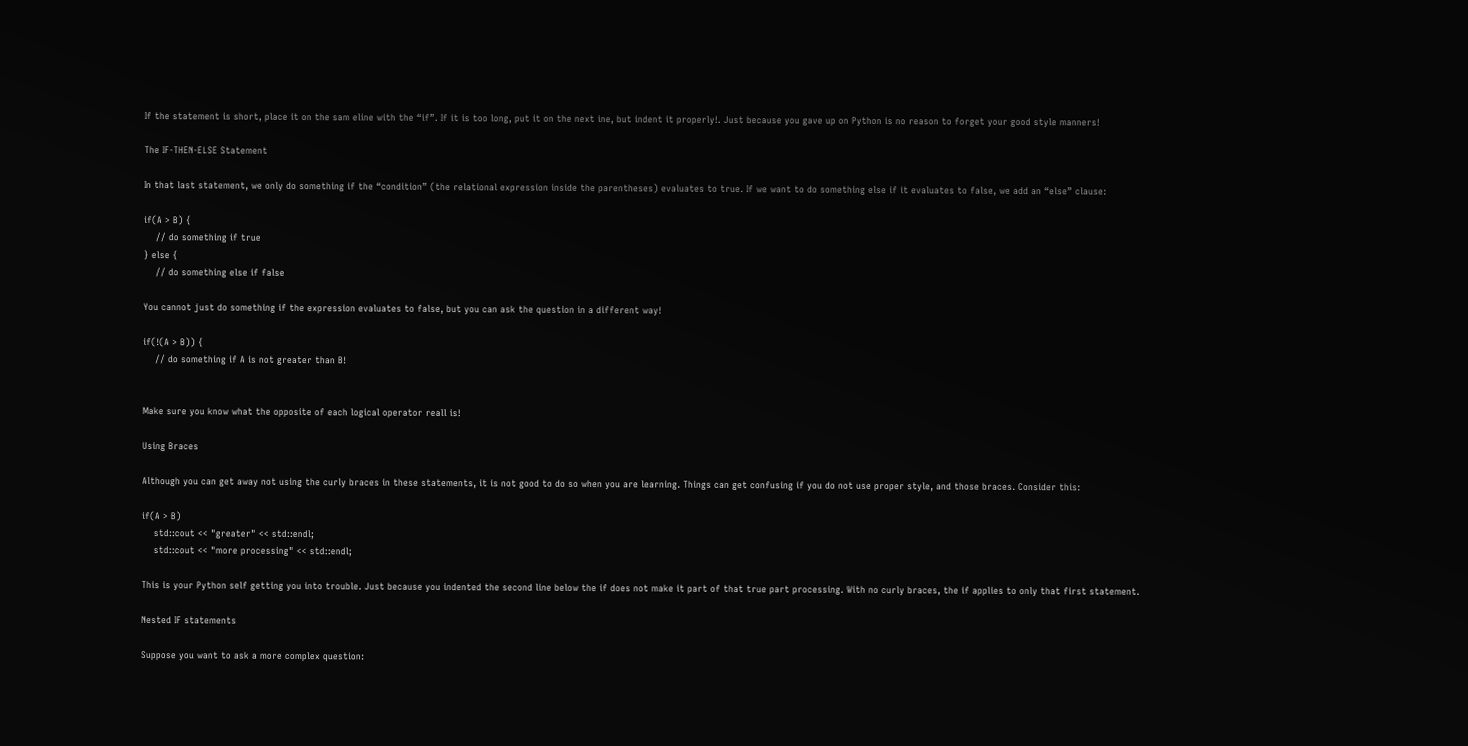If the statement is short, place it on the sam eline with the “if”. If it is too long, put it on the next ine, but indent it properly!. Just because you gave up on Python is no reason to forget your good style manners!

The IF-THEN-ELSE Statement

In that last statement, we only do something if the “condition” (the relational expression inside the parentheses) evaluates to true. If we want to do something else if it evaluates to false, we add an “else” clause:

if(A > B) {
    // do something if true
} else {
    // do something else if false

You cannot just do something if the expression evaluates to false, but you can ask the question in a different way!

if(!(A > B)) {
    // do something if A is not greater than B!


Make sure you know what the opposite of each logical operator reall is!

Using Braces

Although you can get away not using the curly braces in these statements, it is not good to do so when you are learning. Things can get confusing if you do not use proper style, and those braces. Consider this:

if(A > B)
    std::cout << "greater" << std::endl;
    std::cout << "more processing" << std::endl;

This is your Python self getting you into trouble. Just because you indented the second line below the if does not make it part of that true part processing. With no curly braces, the if applies to only that first statement.

Nested IF statements

Suppose you want to ask a more complex question: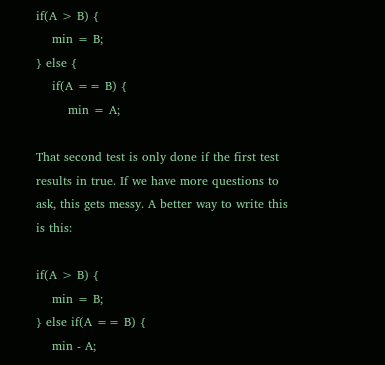if(A > B) {
    min = B;
} else {
    if(A == B) {
        min = A;

That second test is only done if the first test results in true. If we have more questions to ask, this gets messy. A better way to write this is this:

if(A > B) {
    min = B;
} else if(A == B) {
    min - A;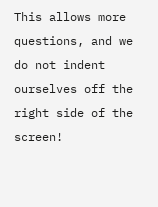This allows more questions, and we do not indent ourselves off the right side of the screen!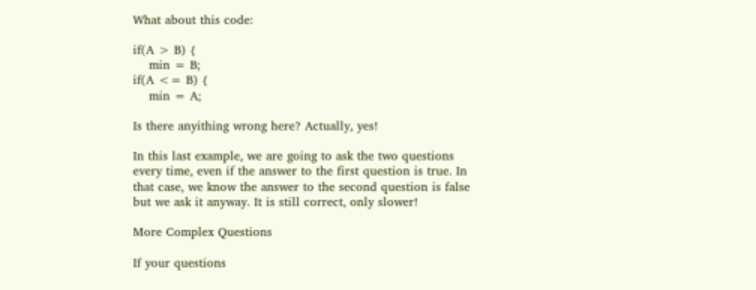What about this code:

if(A > B) {
    min = B;
if(A <= B) {
    min = A;

Is there anyithing wrong here? Actually, yes!

In this last example, we are going to ask the two questions every time, even if the answer to the first question is true. In that case, we know the answer to the second question is false but we ask it anyway. It is still correct, only slower!

More Complex Questions

If your questions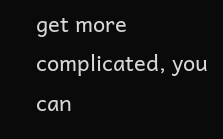get more complicated, you can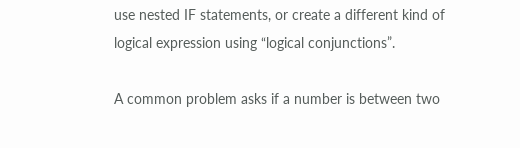use nested IF statements, or create a different kind of logical expression using “logical conjunctions”.

A common problem asks if a number is between two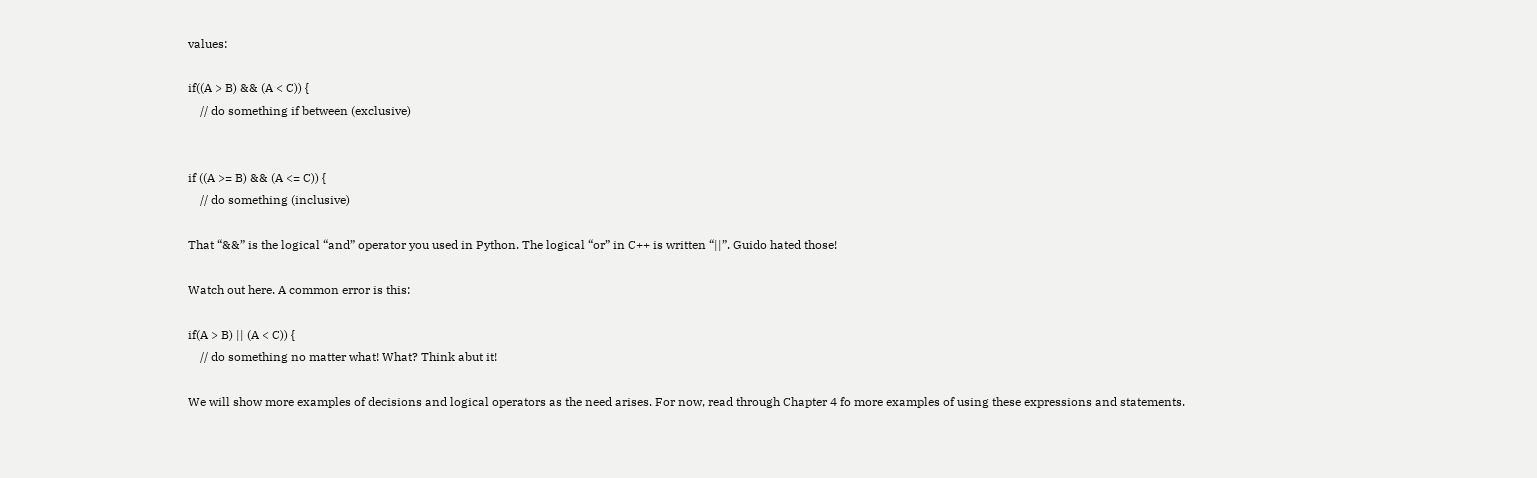values:

if((A > B) && (A < C)) {
    // do something if between (exclusive)


if ((A >= B) && (A <= C)) {
    // do something (inclusive)

That “&&” is the logical “and” operator you used in Python. The logical “or” in C++ is written “||”. Guido hated those!

Watch out here. A common error is this:

if(A > B) || (A < C)) {
    // do something no matter what! What? Think abut it!

We will show more examples of decisions and logical operators as the need arises. For now, read through Chapter 4 fo more examples of using these expressions and statements.